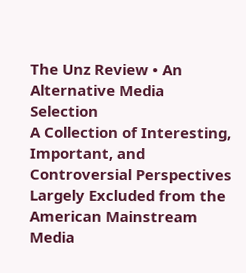The Unz Review • An Alternative Media Selection
A Collection of Interesting, Important, and Controversial Perspectives Largely Excluded from the American Mainstream Media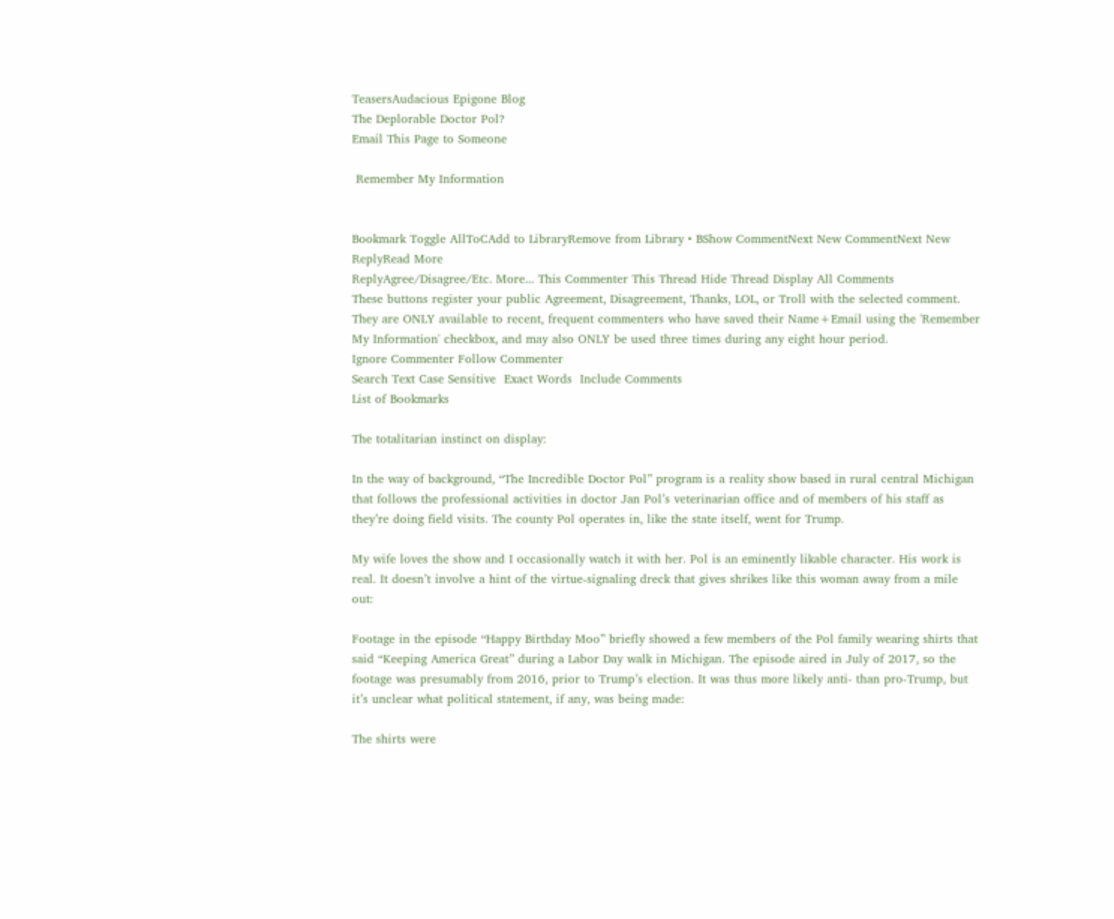TeasersAudacious Epigone Blog
The Deplorable Doctor Pol?
Email This Page to Someone

 Remember My Information


Bookmark Toggle AllToCAdd to LibraryRemove from Library • BShow CommentNext New CommentNext New ReplyRead More
ReplyAgree/Disagree/Etc. More... This Commenter This Thread Hide Thread Display All Comments
These buttons register your public Agreement, Disagreement, Thanks, LOL, or Troll with the selected comment. They are ONLY available to recent, frequent commenters who have saved their Name+Email using the 'Remember My Information' checkbox, and may also ONLY be used three times during any eight hour period.
Ignore Commenter Follow Commenter
Search Text Case Sensitive  Exact Words  Include Comments
List of Bookmarks

The totalitarian instinct on display:

In the way of background, “The Incredible Doctor Pol” program is a reality show based in rural central Michigan that follows the professional activities in doctor Jan Pol’s veterinarian office and of members of his staff as they’re doing field visits. The county Pol operates in, like the state itself, went for Trump.

My wife loves the show and I occasionally watch it with her. Pol is an eminently likable character. His work is real. It doesn’t involve a hint of the virtue-signaling dreck that gives shrikes like this woman away from a mile out:

Footage in the episode “Happy Birthday Moo” briefly showed a few members of the Pol family wearing shirts that said “Keeping America Great” during a Labor Day walk in Michigan. The episode aired in July of 2017, so the footage was presumably from 2016, prior to Trump’s election. It was thus more likely anti- than pro-Trump, but it’s unclear what political statement, if any, was being made:

The shirts were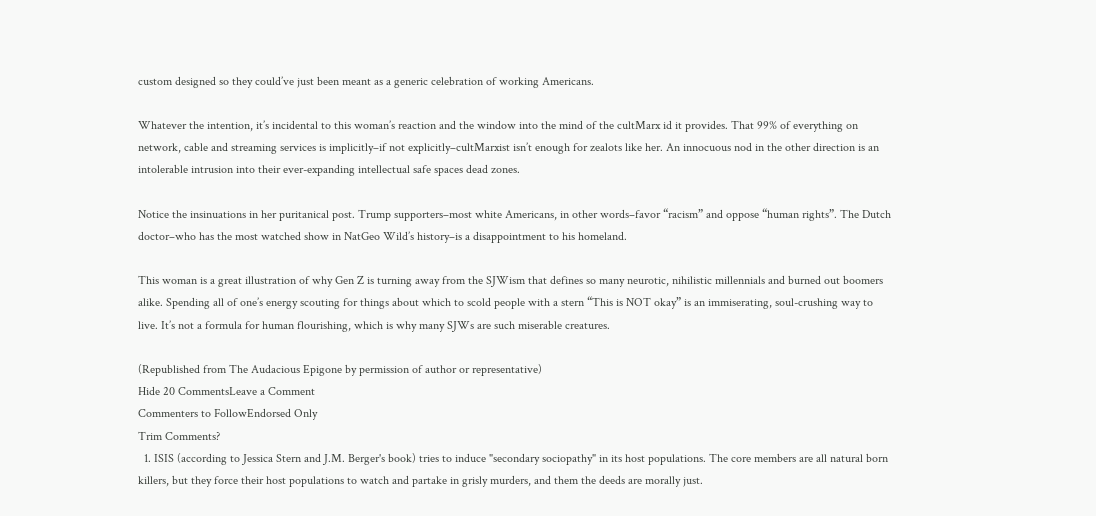custom designed so they could’ve just been meant as a generic celebration of working Americans.

Whatever the intention, it’s incidental to this woman’s reaction and the window into the mind of the cultMarx id it provides. That 99% of everything on network, cable and streaming services is implicitly–if not explicitly–cultMarxist isn’t enough for zealots like her. An innocuous nod in the other direction is an intolerable intrusion into their ever-expanding intellectual safe spaces dead zones.

Notice the insinuations in her puritanical post. Trump supporters–most white Americans, in other words–favor “racism” and oppose “human rights”. The Dutch doctor–who has the most watched show in NatGeo Wild’s history–is a disappointment to his homeland.

This woman is a great illustration of why Gen Z is turning away from the SJWism that defines so many neurotic, nihilistic millennials and burned out boomers alike. Spending all of one’s energy scouting for things about which to scold people with a stern “This is NOT okay” is an immiserating, soul-crushing way to live. It’s not a formula for human flourishing, which is why many SJWs are such miserable creatures.

(Republished from The Audacious Epigone by permission of author or representative)
Hide 20 CommentsLeave a Comment
Commenters to FollowEndorsed Only
Trim Comments?
  1. ISIS (according to Jessica Stern and J.M. Berger's book) tries to induce "secondary sociopathy" in its host populations. The core members are all natural born killers, but they force their host populations to watch and partake in grisly murders, and them the deeds are morally just.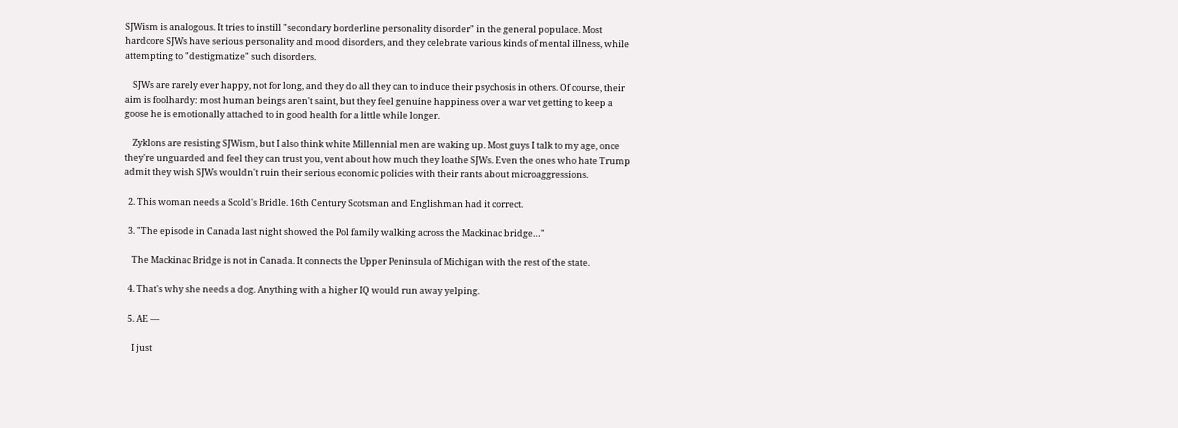SJWism is analogous. It tries to instill "secondary borderline personality disorder" in the general populace. Most hardcore SJWs have serious personality and mood disorders, and they celebrate various kinds of mental illness, while attempting to "destigmatize" such disorders.

    SJWs are rarely ever happy, not for long, and they do all they can to induce their psychosis in others. Of course, their aim is foolhardy: most human beings aren't saint, but they feel genuine happiness over a war vet getting to keep a goose he is emotionally attached to in good health for a little while longer.

    Zyklons are resisting SJWism, but I also think white Millennial men are waking up. Most guys I talk to my age, once they're unguarded and feel they can trust you, vent about how much they loathe SJWs. Even the ones who hate Trump admit they wish SJWs wouldn't ruin their serious economic policies with their rants about microaggressions.

  2. This woman needs a Scold's Bridle. 16th Century Scotsman and Englishman had it correct.

  3. "The episode in Canada last night showed the Pol family walking across the Mackinac bridge…"

    The Mackinac Bridge is not in Canada. It connects the Upper Peninsula of Michigan with the rest of the state.

  4. That's why she needs a dog. Anything with a higher IQ would run away yelping.

  5. AE —

    I just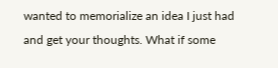wanted to memorialize an idea I just had and get your thoughts. What if some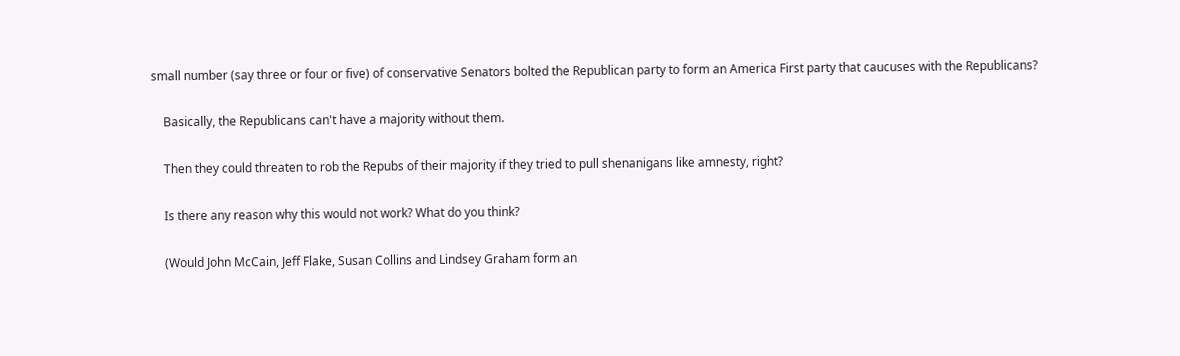small number (say three or four or five) of conservative Senators bolted the Republican party to form an America First party that caucuses with the Republicans?

    Basically, the Republicans can't have a majority without them.

    Then they could threaten to rob the Repubs of their majority if they tried to pull shenanigans like amnesty, right?

    Is there any reason why this would not work? What do you think?

    (Would John McCain, Jeff Flake, Susan Collins and Lindsey Graham form an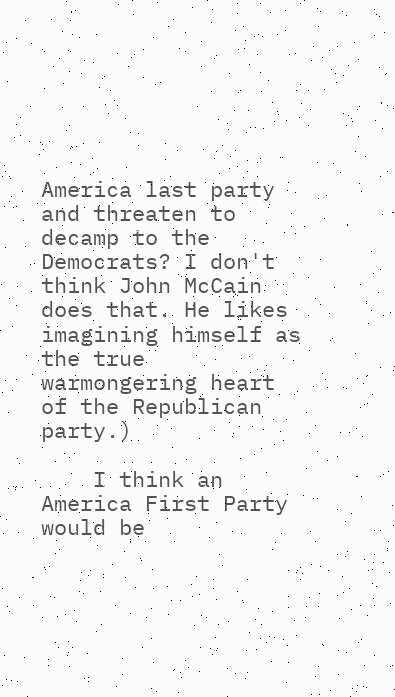America last party and threaten to decamp to the Democrats? I don't think John McCain does that. He likes imagining himself as the true warmongering heart of the Republican party.)

    I think an America First Party would be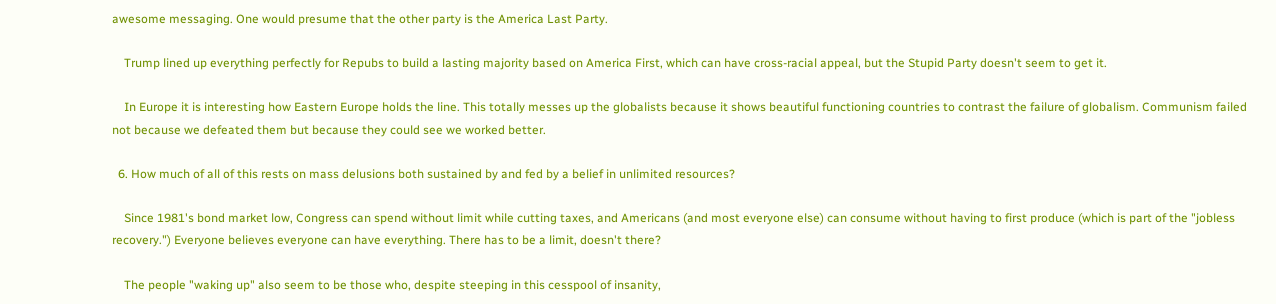awesome messaging. One would presume that the other party is the America Last Party.

    Trump lined up everything perfectly for Repubs to build a lasting majority based on America First, which can have cross-racial appeal, but the Stupid Party doesn't seem to get it.

    In Europe it is interesting how Eastern Europe holds the line. This totally messes up the globalists because it shows beautiful functioning countries to contrast the failure of globalism. Communism failed not because we defeated them but because they could see we worked better.

  6. How much of all of this rests on mass delusions both sustained by and fed by a belief in unlimited resources?

    Since 1981's bond market low, Congress can spend without limit while cutting taxes, and Americans (and most everyone else) can consume without having to first produce (which is part of the "jobless recovery.") Everyone believes everyone can have everything. There has to be a limit, doesn't there?

    The people "waking up" also seem to be those who, despite steeping in this cesspool of insanity,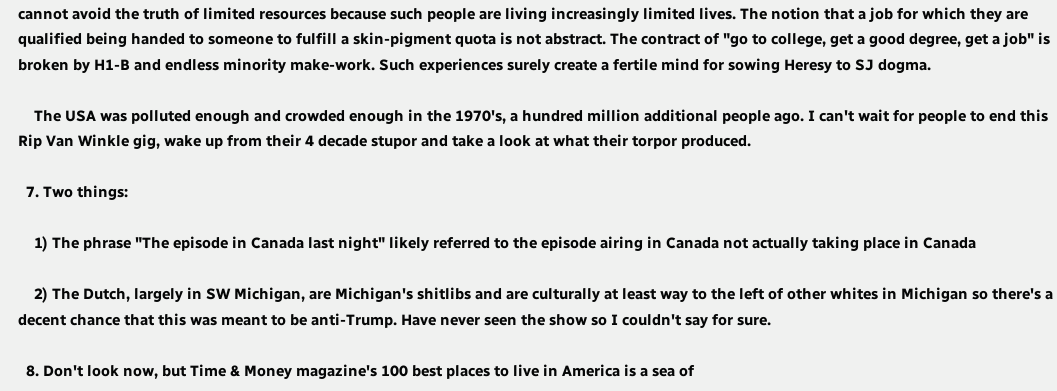cannot avoid the truth of limited resources because such people are living increasingly limited lives. The notion that a job for which they are qualified being handed to someone to fulfill a skin-pigment quota is not abstract. The contract of "go to college, get a good degree, get a job" is broken by H1-B and endless minority make-work. Such experiences surely create a fertile mind for sowing Heresy to SJ dogma.

    The USA was polluted enough and crowded enough in the 1970's, a hundred million additional people ago. I can't wait for people to end this Rip Van Winkle gig, wake up from their 4 decade stupor and take a look at what their torpor produced.

  7. Two things:

    1) The phrase "The episode in Canada last night" likely referred to the episode airing in Canada not actually taking place in Canada

    2) The Dutch, largely in SW Michigan, are Michigan's shitlibs and are culturally at least way to the left of other whites in Michigan so there's a decent chance that this was meant to be anti-Trump. Have never seen the show so I couldn't say for sure.

  8. Don't look now, but Time & Money magazine's 100 best places to live in America is a sea of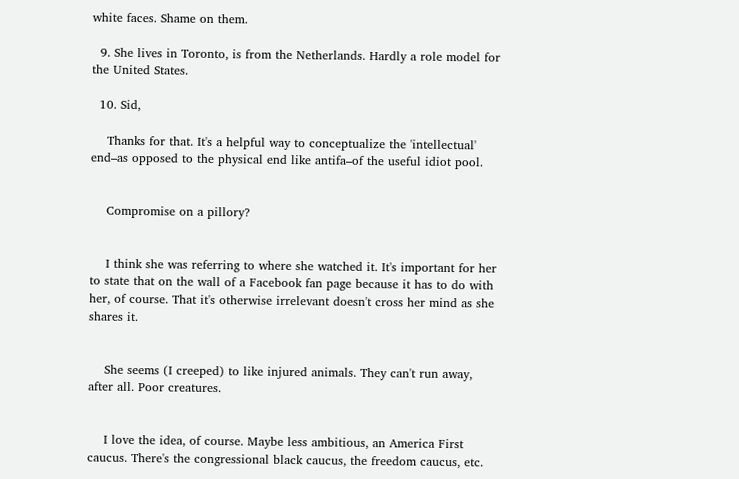white faces. Shame on them.

  9. She lives in Toronto, is from the Netherlands. Hardly a role model for the United States.

  10. Sid,

    Thanks for that. It's a helpful way to conceptualize the 'intellectual' end–as opposed to the physical end like antifa–of the useful idiot pool.


    Compromise on a pillory?


    I think she was referring to where she watched it. It's important for her to state that on the wall of a Facebook fan page because it has to do with her, of course. That it's otherwise irrelevant doesn't cross her mind as she shares it.


    She seems (I creeped) to like injured animals. They can't run away, after all. Poor creatures.


    I love the idea, of course. Maybe less ambitious, an America First caucus. There's the congressional black caucus, the freedom caucus, etc.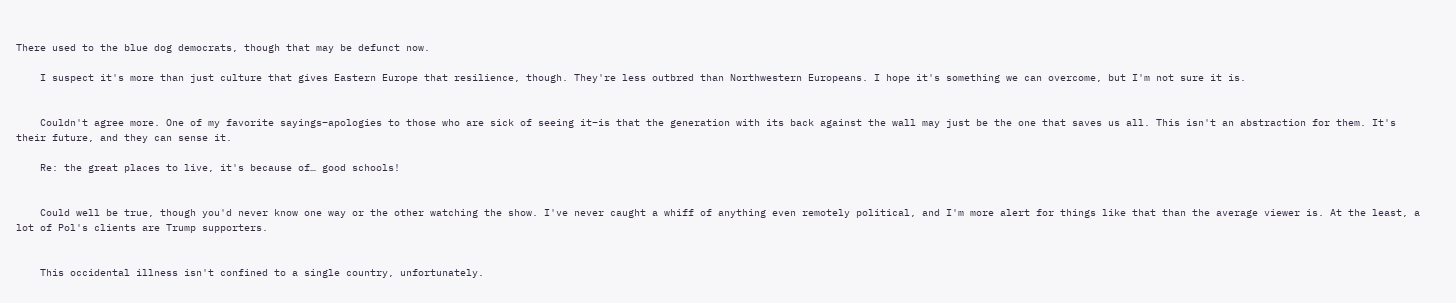There used to the blue dog democrats, though that may be defunct now.

    I suspect it's more than just culture that gives Eastern Europe that resilience, though. They're less outbred than Northwestern Europeans. I hope it's something we can overcome, but I'm not sure it is.


    Couldn't agree more. One of my favorite sayings–apologies to those who are sick of seeing it–is that the generation with its back against the wall may just be the one that saves us all. This isn't an abstraction for them. It's their future, and they can sense it.

    Re: the great places to live, it's because of… good schools!


    Could well be true, though you'd never know one way or the other watching the show. I've never caught a whiff of anything even remotely political, and I'm more alert for things like that than the average viewer is. At the least, a lot of Pol's clients are Trump supporters.


    This occidental illness isn't confined to a single country, unfortunately.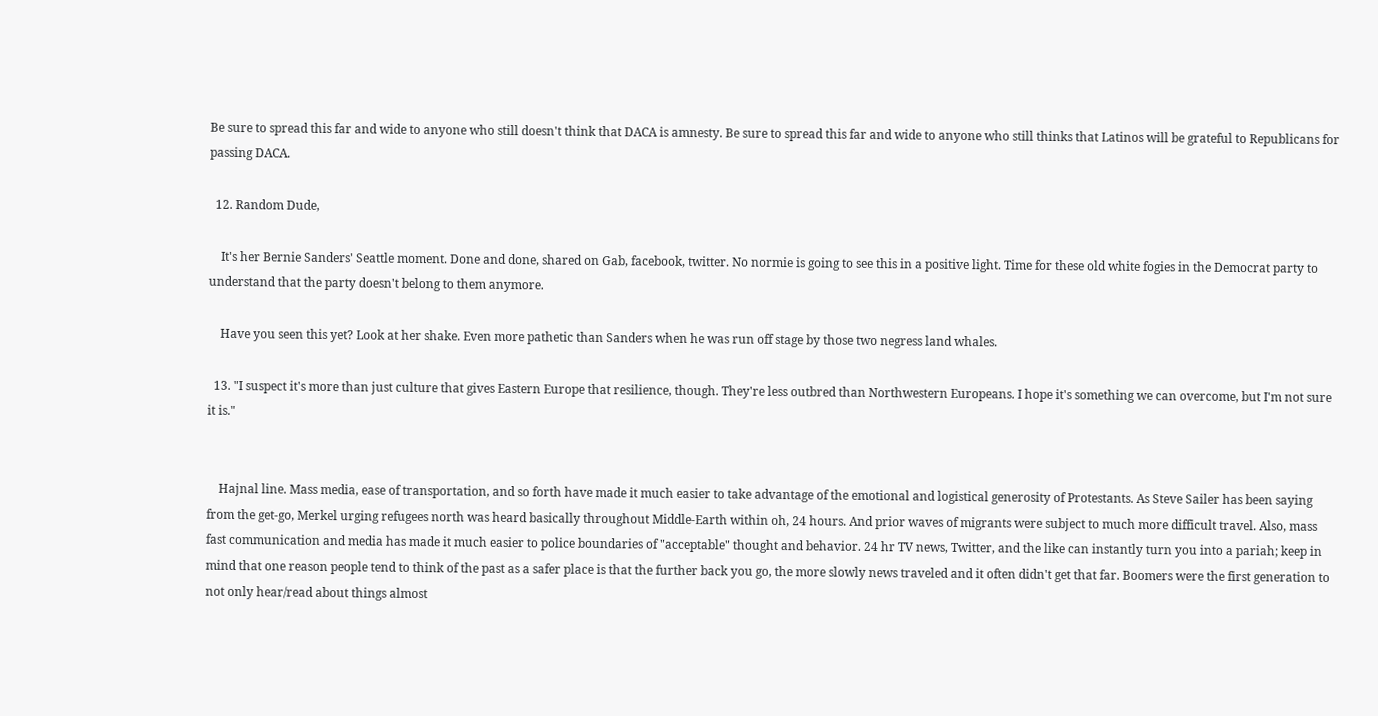Be sure to spread this far and wide to anyone who still doesn't think that DACA is amnesty. Be sure to spread this far and wide to anyone who still thinks that Latinos will be grateful to Republicans for passing DACA.

  12. Random Dude,

    It's her Bernie Sanders' Seattle moment. Done and done, shared on Gab, facebook, twitter. No normie is going to see this in a positive light. Time for these old white fogies in the Democrat party to understand that the party doesn't belong to them anymore.

    Have you seen this yet? Look at her shake. Even more pathetic than Sanders when he was run off stage by those two negress land whales.

  13. "I suspect it's more than just culture that gives Eastern Europe that resilience, though. They're less outbred than Northwestern Europeans. I hope it's something we can overcome, but I'm not sure it is."


    Hajnal line. Mass media, ease of transportation, and so forth have made it much easier to take advantage of the emotional and logistical generosity of Protestants. As Steve Sailer has been saying from the get-go, Merkel urging refugees north was heard basically throughout Middle-Earth within oh, 24 hours. And prior waves of migrants were subject to much more difficult travel. Also, mass fast communication and media has made it much easier to police boundaries of "acceptable" thought and behavior. 24 hr TV news, Twitter, and the like can instantly turn you into a pariah; keep in mind that one reason people tend to think of the past as a safer place is that the further back you go, the more slowly news traveled and it often didn't get that far. Boomers were the first generation to not only hear/read about things almost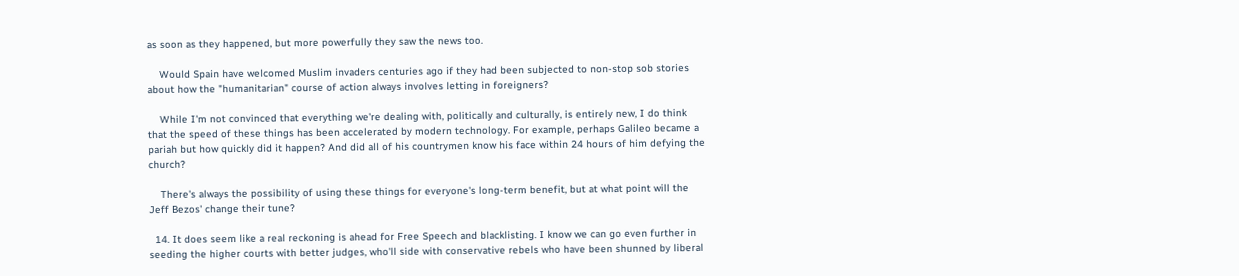as soon as they happened, but more powerfully they saw the news too.

    Would Spain have welcomed Muslim invaders centuries ago if they had been subjected to non-stop sob stories about how the "humanitarian" course of action always involves letting in foreigners?

    While I'm not convinced that everything we're dealing with, politically and culturally, is entirely new, I do think that the speed of these things has been accelerated by modern technology. For example, perhaps Galileo became a pariah but how quickly did it happen? And did all of his countrymen know his face within 24 hours of him defying the church?

    There's always the possibility of using these things for everyone's long-term benefit, but at what point will the Jeff Bezos' change their tune?

  14. It does seem like a real reckoning is ahead for Free Speech and blacklisting. I know we can go even further in seeding the higher courts with better judges, who'll side with conservative rebels who have been shunned by liberal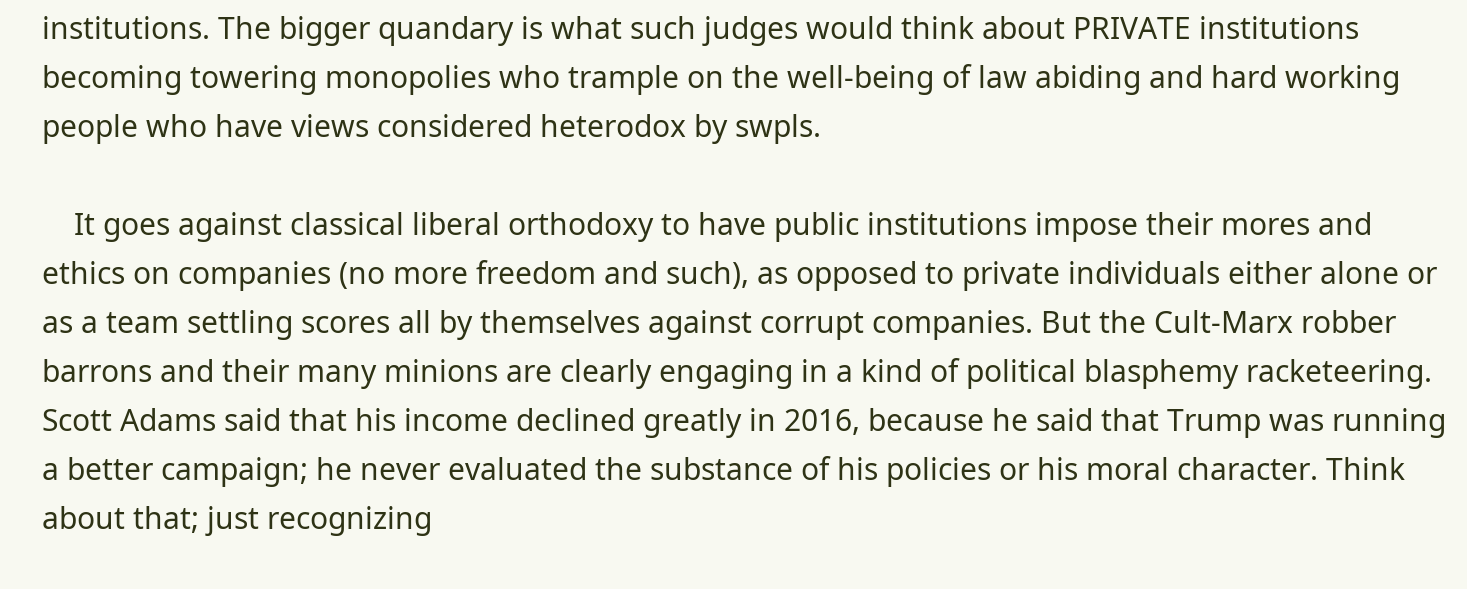institutions. The bigger quandary is what such judges would think about PRIVATE institutions becoming towering monopolies who trample on the well-being of law abiding and hard working people who have views considered heterodox by swpls.

    It goes against classical liberal orthodoxy to have public institutions impose their mores and ethics on companies (no more freedom and such), as opposed to private individuals either alone or as a team settling scores all by themselves against corrupt companies. But the Cult-Marx robber barrons and their many minions are clearly engaging in a kind of political blasphemy racketeering. Scott Adams said that his income declined greatly in 2016, because he said that Trump was running a better campaign; he never evaluated the substance of his policies or his moral character. Think about that; just recognizing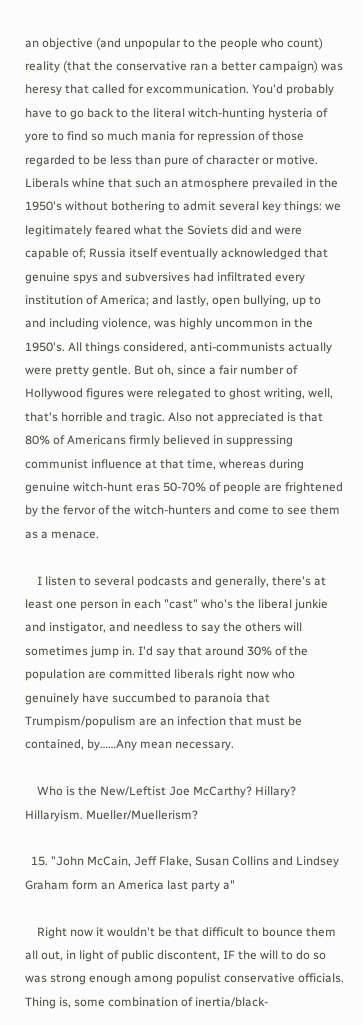an objective (and unpopular to the people who count) reality (that the conservative ran a better campaign) was heresy that called for excommunication. You'd probably have to go back to the literal witch-hunting hysteria of yore to find so much mania for repression of those regarded to be less than pure of character or motive. Liberals whine that such an atmosphere prevailed in the 1950's without bothering to admit several key things: we legitimately feared what the Soviets did and were capable of; Russia itself eventually acknowledged that genuine spys and subversives had infiltrated every institution of America; and lastly, open bullying, up to and including violence, was highly uncommon in the 1950's. All things considered, anti-communists actually were pretty gentle. But oh, since a fair number of Hollywood figures were relegated to ghost writing, well, that's horrible and tragic. Also not appreciated is that 80% of Americans firmly believed in suppressing communist influence at that time, whereas during genuine witch-hunt eras 50-70% of people are frightened by the fervor of the witch-hunters and come to see them as a menace.

    I listen to several podcasts and generally, there's at least one person in each "cast" who's the liberal junkie and instigator, and needless to say the others will sometimes jump in. I'd say that around 30% of the population are committed liberals right now who genuinely have succumbed to paranoia that Trumpism/populism are an infection that must be contained, by……Any mean necessary.

    Who is the New/Leftist Joe McCarthy? Hillary? Hillaryism. Mueller/Muellerism?

  15. "John McCain, Jeff Flake, Susan Collins and Lindsey Graham form an America last party a"

    Right now it wouldn't be that difficult to bounce them all out, in light of public discontent, IF the will to do so was strong enough among populist conservative officials. Thing is, some combination of inertia/black-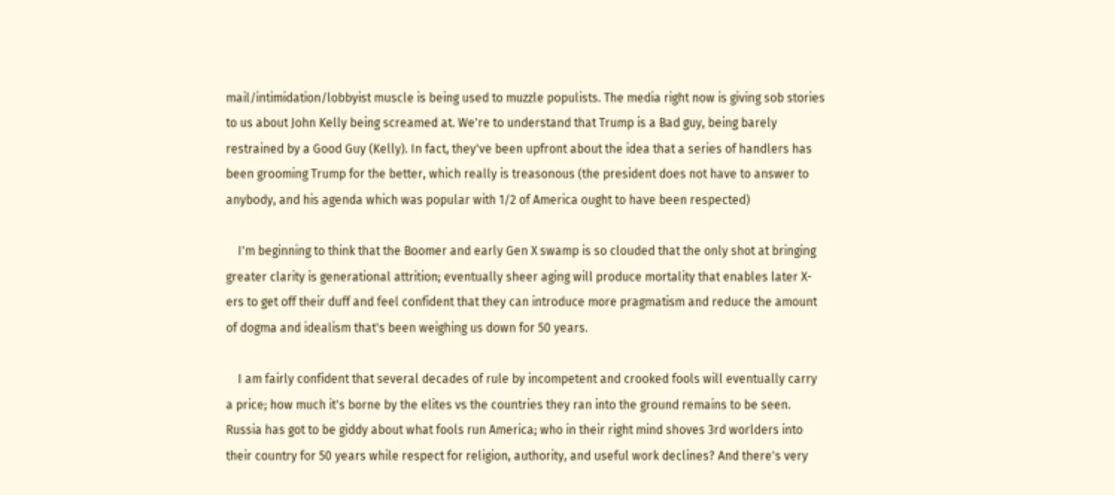mail/intimidation/lobbyist muscle is being used to muzzle populists. The media right now is giving sob stories to us about John Kelly being screamed at. We're to understand that Trump is a Bad guy, being barely restrained by a Good Guy (Kelly). In fact, they've been upfront about the idea that a series of handlers has been grooming Trump for the better, which really is treasonous (the president does not have to answer to anybody, and his agenda which was popular with 1/2 of America ought to have been respected)

    I'm beginning to think that the Boomer and early Gen X swamp is so clouded that the only shot at bringing greater clarity is generational attrition; eventually sheer aging will produce mortality that enables later X-ers to get off their duff and feel confident that they can introduce more pragmatism and reduce the amount of dogma and idealism that's been weighing us down for 50 years.

    I am fairly confident that several decades of rule by incompetent and crooked fools will eventually carry a price; how much it's borne by the elites vs the countries they ran into the ground remains to be seen. Russia has got to be giddy about what fools run America; who in their right mind shoves 3rd worlders into their country for 50 years while respect for religion, authority, and useful work declines? And there's very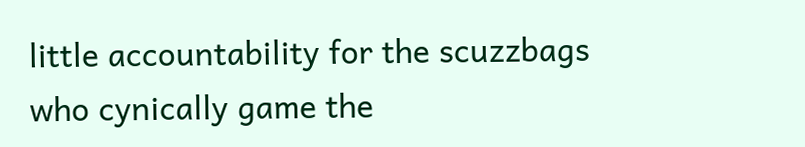little accountability for the scuzzbags who cynically game the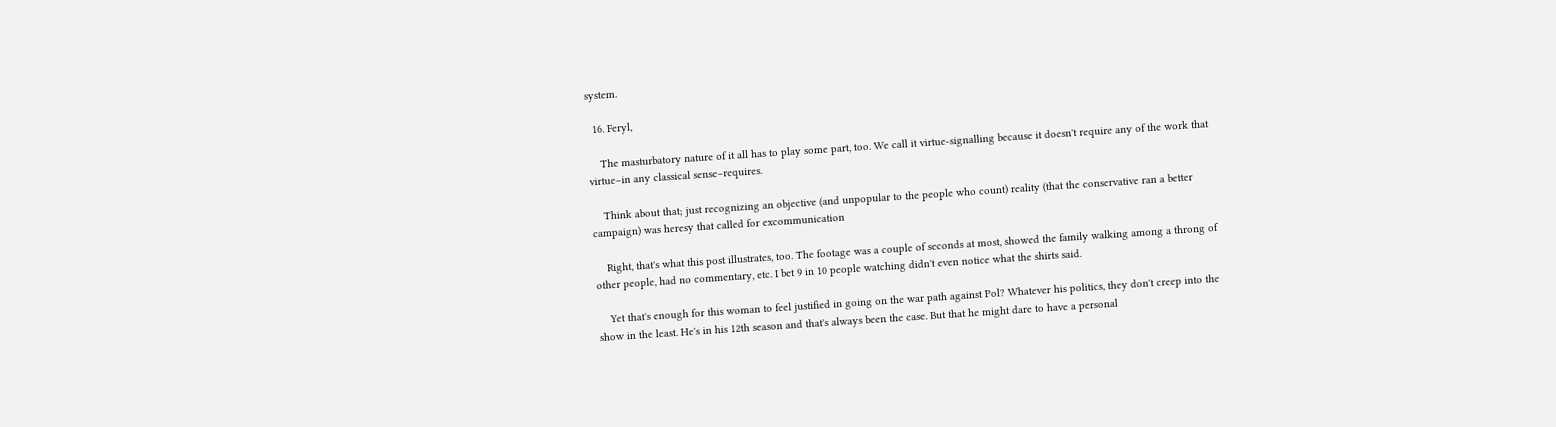system.

  16. Feryl,

    The masturbatory nature of it all has to play some part, too. We call it virtue-signalling because it doesn't require any of the work that virtue–in any classical sense–requires.

    Think about that; just recognizing an objective (and unpopular to the people who count) reality (that the conservative ran a better campaign) was heresy that called for excommunication

    Right, that's what this post illustrates, too. The footage was a couple of seconds at most, showed the family walking among a throng of other people, had no commentary, etc. I bet 9 in 10 people watching didn't even notice what the shirts said.

    Yet that's enough for this woman to feel justified in going on the war path against Pol? Whatever his politics, they don't creep into the show in the least. He's in his 12th season and that's always been the case. But that he might dare to have a personal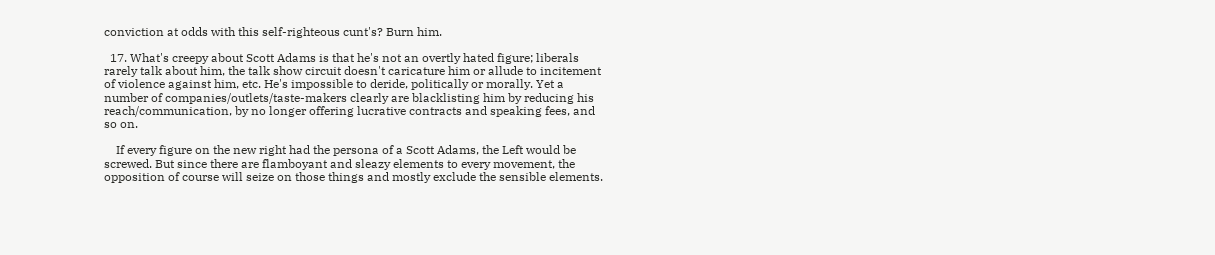conviction at odds with this self-righteous cunt's? Burn him.

  17. What's creepy about Scott Adams is that he's not an overtly hated figure; liberals rarely talk about him, the talk show circuit doesn't caricature him or allude to incitement of violence against him, etc. He's impossible to deride, politically or morally. Yet a number of companies/outlets/taste-makers clearly are blacklisting him by reducing his reach/communication, by no longer offering lucrative contracts and speaking fees, and so on.

    If every figure on the new right had the persona of a Scott Adams, the Left would be screwed. But since there are flamboyant and sleazy elements to every movement, the opposition of course will seize on those things and mostly exclude the sensible elements.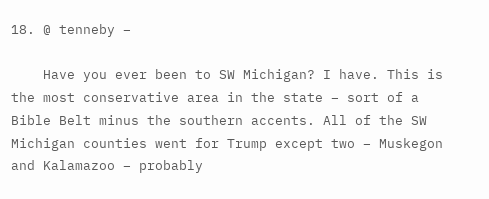18. @ tenneby –

    Have you ever been to SW Michigan? I have. This is the most conservative area in the state – sort of a Bible Belt minus the southern accents. All of the SW Michigan counties went for Trump except two – Muskegon and Kalamazoo – probably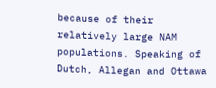because of their relatively large NAM populations. Speaking of Dutch, Allegan and Ottawa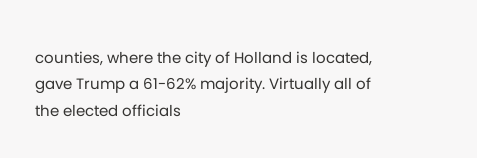counties, where the city of Holland is located, gave Trump a 61-62% majority. Virtually all of the elected officials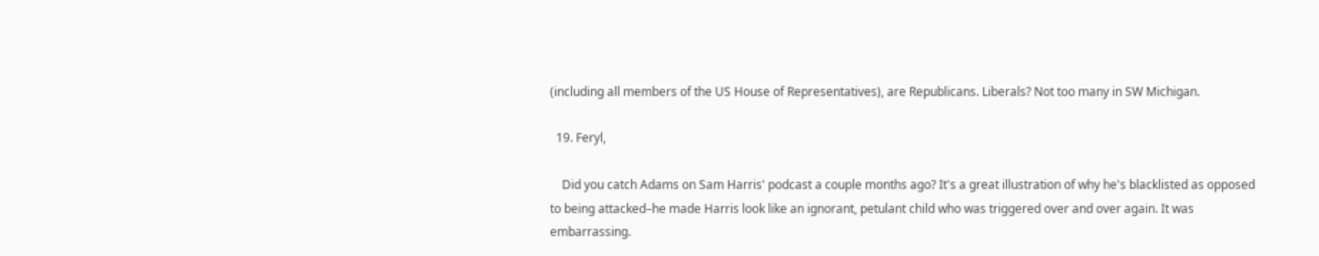(including all members of the US House of Representatives), are Republicans. Liberals? Not too many in SW Michigan.

  19. Feryl,

    Did you catch Adams on Sam Harris' podcast a couple months ago? It's a great illustration of why he's blacklisted as opposed to being attacked–he made Harris look like an ignorant, petulant child who was triggered over and over again. It was embarrassing.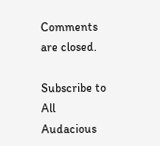Comments are closed.

Subscribe to All Audacious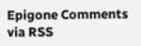Epigone Comments via RSS